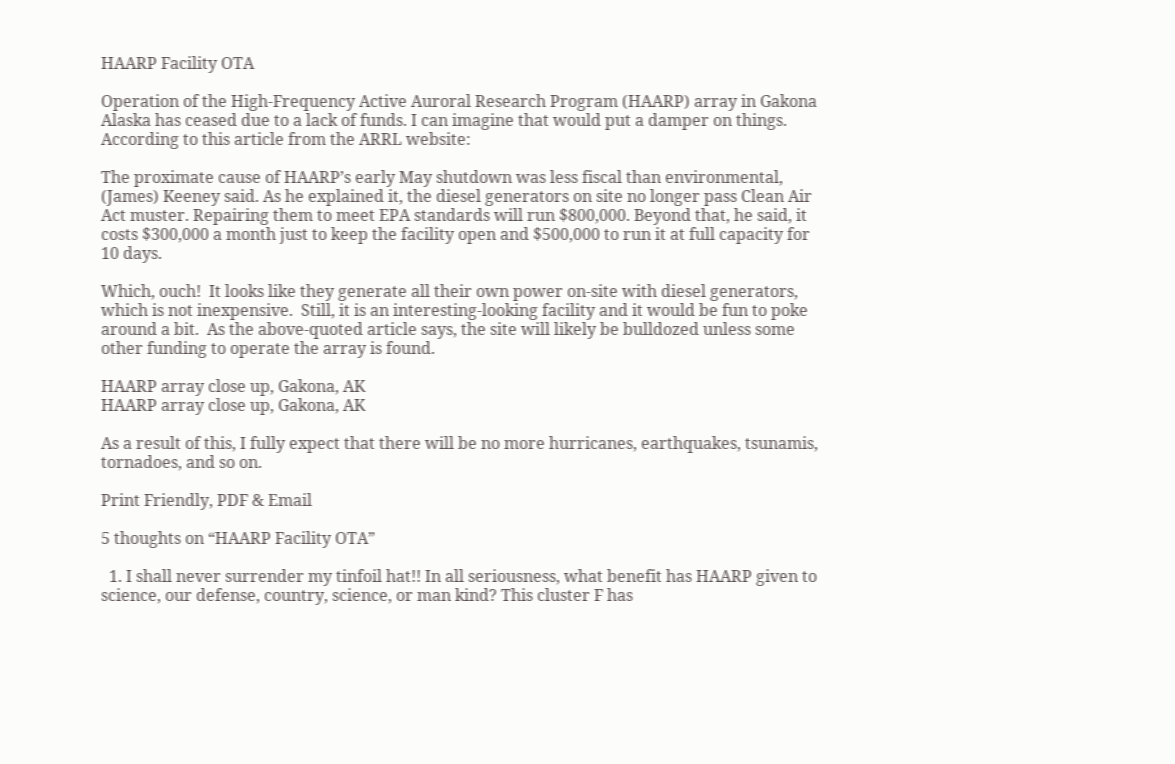HAARP Facility OTA

Operation of the High-Frequency Active Auroral Research Program (HAARP) array in Gakona Alaska has ceased due to a lack of funds. I can imagine that would put a damper on things.  According to this article from the ARRL website:

The proximate cause of HAARP’s early May shutdown was less fiscal than environmental, (James) Keeney said. As he explained it, the diesel generators on site no longer pass Clean Air Act muster. Repairing them to meet EPA standards will run $800,000. Beyond that, he said, it costs $300,000 a month just to keep the facility open and $500,000 to run it at full capacity for 10 days.

Which, ouch!  It looks like they generate all their own power on-site with diesel generators, which is not inexpensive.  Still, it is an interesting-looking facility and it would be fun to poke around a bit.  As the above-quoted article says, the site will likely be bulldozed unless some other funding to operate the array is found.

HAARP array close up, Gakona, AK
HAARP array close up, Gakona, AK

As a result of this, I fully expect that there will be no more hurricanes, earthquakes, tsunamis, tornadoes, and so on.

Print Friendly, PDF & Email

5 thoughts on “HAARP Facility OTA”

  1. I shall never surrender my tinfoil hat!! In all seriousness, what benefit has HAARP given to science, our defense, country, science, or man kind? This cluster F has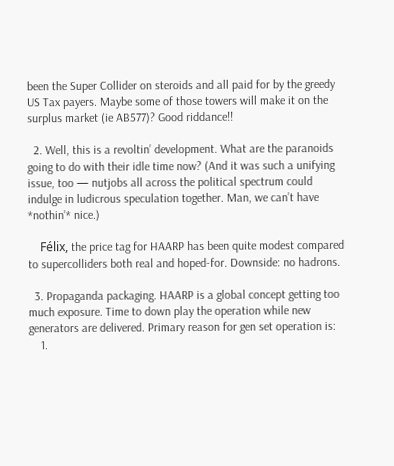been the Super Collider on steroids and all paid for by the greedy US Tax payers. Maybe some of those towers will make it on the surplus market (ie AB577)? Good riddance!!

  2. Well, this is a revoltin’ development. What are the paranoids going to do with their idle time now? (And it was such a unifying issue, too — nutjobs all across the political spectrum could indulge in ludicrous speculation together. Man, we can’t have *nothin’* nice.)

    Félix, the price tag for HAARP has been quite modest compared to supercolliders both real and hoped-for. Downside: no hadrons.

  3. Propaganda packaging. HAARP is a global concept getting too much exposure. Time to down play the operation while new generators are delivered. Primary reason for gen set operation is:
    1.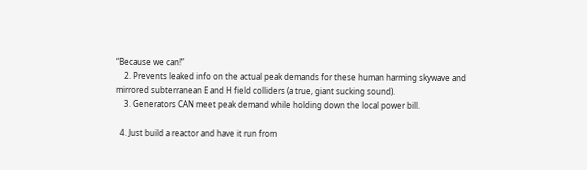“Because we can!”
    2. Prevents leaked info on the actual peak demands for these human harming skywave and mirrored subterranean E and H field colliders (a true, giant sucking sound).
    3. Generators CAN meet peak demand while holding down the local power bill.

  4. Just build a reactor and have it run from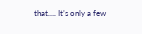that…. It’s only a few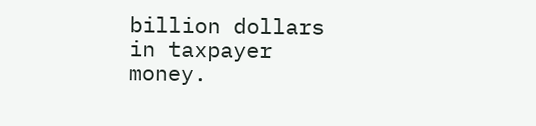billion dollars in taxpayer money.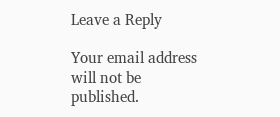Leave a Reply

Your email address will not be published.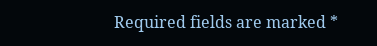Required fields are marked *